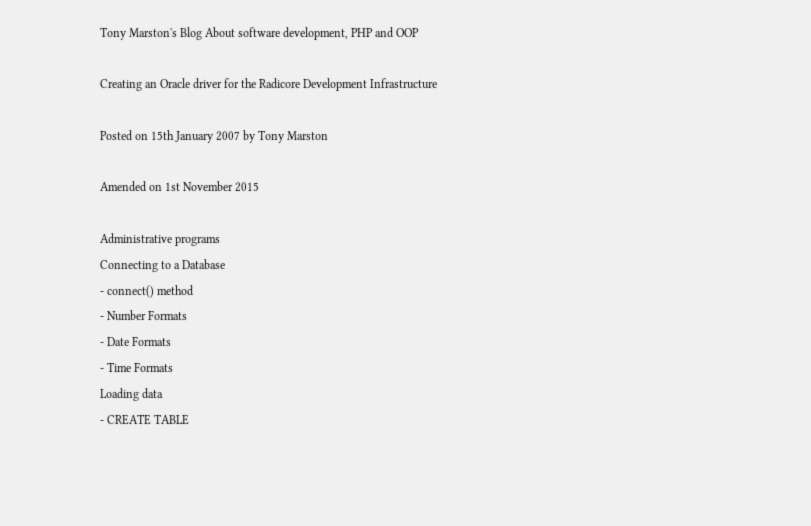Tony Marston's Blog About software development, PHP and OOP

Creating an Oracle driver for the Radicore Development Infrastructure

Posted on 15th January 2007 by Tony Marston

Amended on 1st November 2015

Administrative programs
Connecting to a Database
- connect() method
- Number Formats
- Date Formats
- Time Formats
Loading data
- CREATE TABLE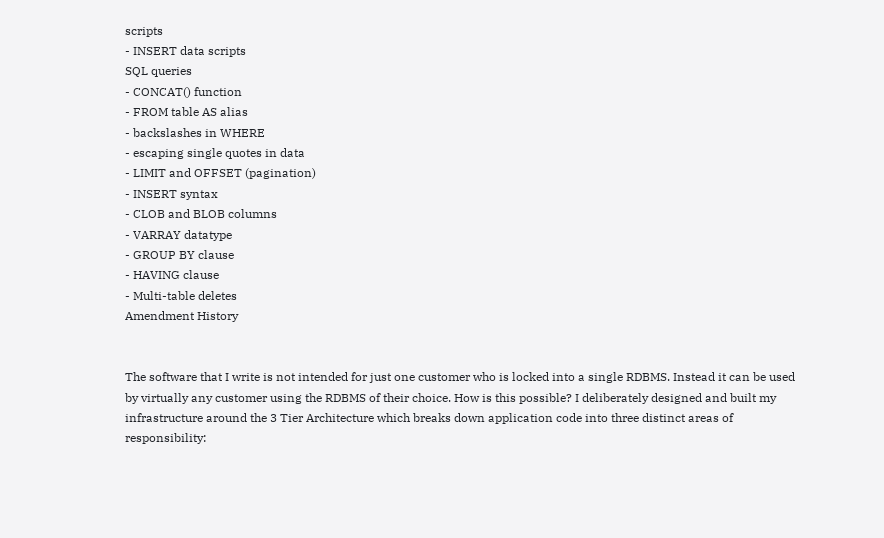scripts
- INSERT data scripts
SQL queries
- CONCAT() function
- FROM table AS alias
- backslashes in WHERE
- escaping single quotes in data
- LIMIT and OFFSET (pagination)
- INSERT syntax
- CLOB and BLOB columns
- VARRAY datatype
- GROUP BY clause
- HAVING clause
- Multi-table deletes
Amendment History


The software that I write is not intended for just one customer who is locked into a single RDBMS. Instead it can be used by virtually any customer using the RDBMS of their choice. How is this possible? I deliberately designed and built my infrastructure around the 3 Tier Architecture which breaks down application code into three distinct areas of responsibility: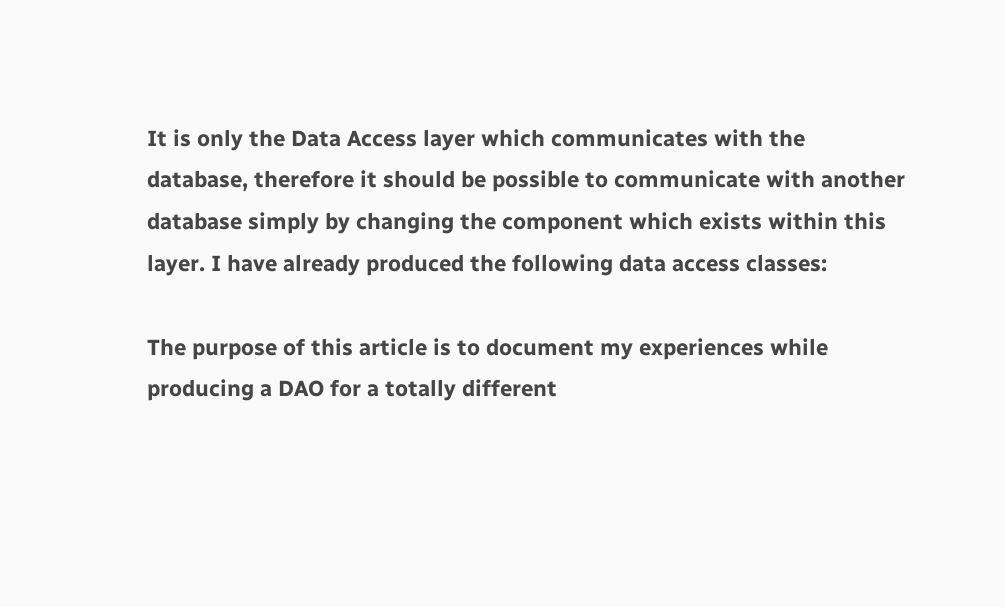It is only the Data Access layer which communicates with the database, therefore it should be possible to communicate with another database simply by changing the component which exists within this layer. I have already produced the following data access classes:

The purpose of this article is to document my experiences while producing a DAO for a totally different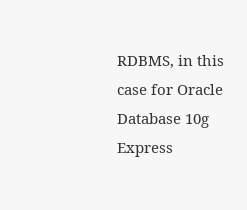RDBMS, in this case for Oracle Database 10g Express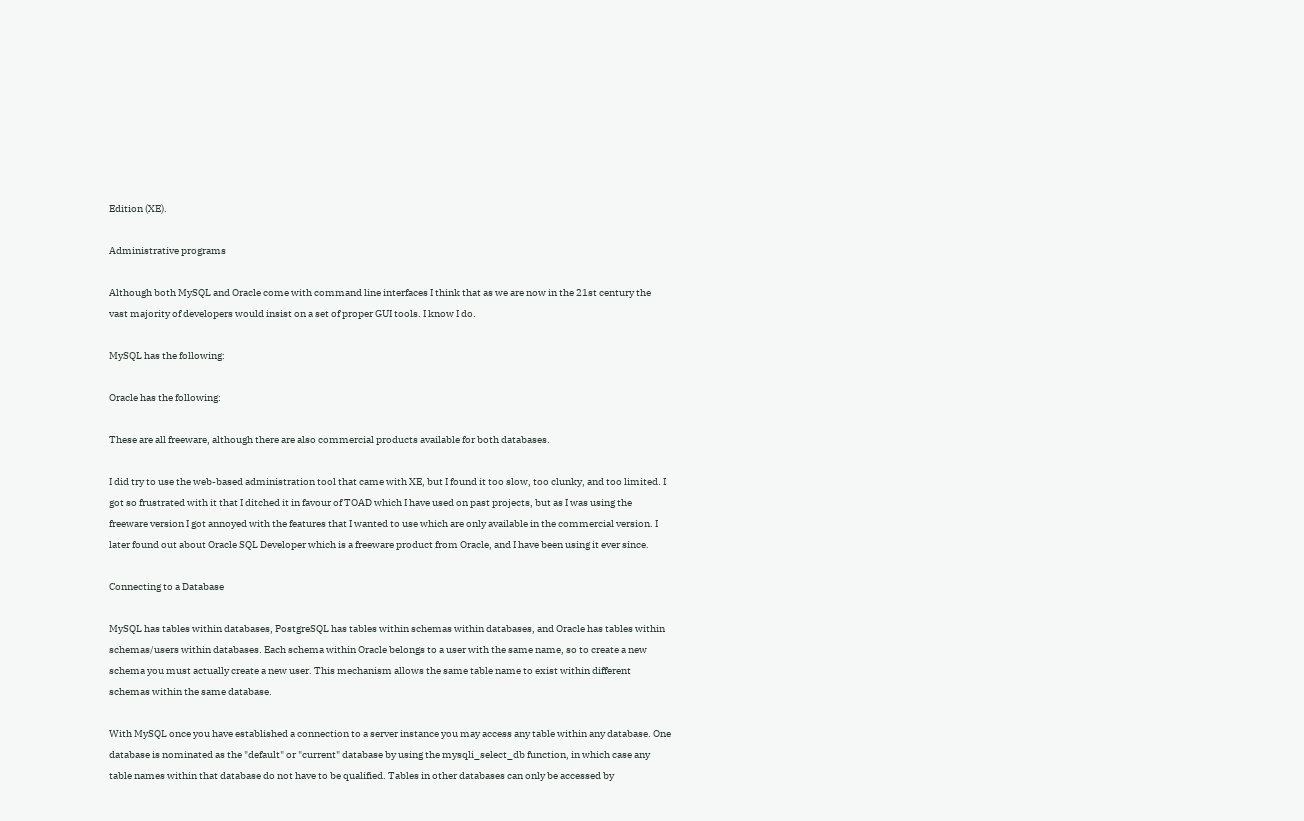Edition (XE).

Administrative programs

Although both MySQL and Oracle come with command line interfaces I think that as we are now in the 21st century the vast majority of developers would insist on a set of proper GUI tools. I know I do.

MySQL has the following:

Oracle has the following:

These are all freeware, although there are also commercial products available for both databases.

I did try to use the web-based administration tool that came with XE, but I found it too slow, too clunky, and too limited. I got so frustrated with it that I ditched it in favour of TOAD which I have used on past projects, but as I was using the freeware version I got annoyed with the features that I wanted to use which are only available in the commercial version. I later found out about Oracle SQL Developer which is a freeware product from Oracle, and I have been using it ever since.

Connecting to a Database

MySQL has tables within databases, PostgreSQL has tables within schemas within databases, and Oracle has tables within schemas/users within databases. Each schema within Oracle belongs to a user with the same name, so to create a new schema you must actually create a new user. This mechanism allows the same table name to exist within different schemas within the same database.

With MySQL once you have established a connection to a server instance you may access any table within any database. One database is nominated as the "default" or "current" database by using the mysqli_select_db function, in which case any table names within that database do not have to be qualified. Tables in other databases can only be accessed by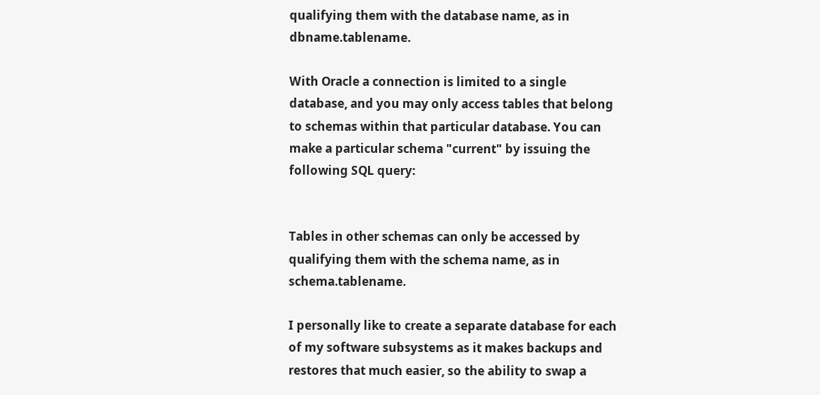qualifying them with the database name, as in dbname.tablename.

With Oracle a connection is limited to a single database, and you may only access tables that belong to schemas within that particular database. You can make a particular schema "current" by issuing the following SQL query:


Tables in other schemas can only be accessed by qualifying them with the schema name, as in schema.tablename.

I personally like to create a separate database for each of my software subsystems as it makes backups and restores that much easier, so the ability to swap a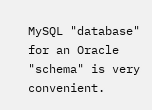MySQL "database" for an Oracle "schema" is very convenient.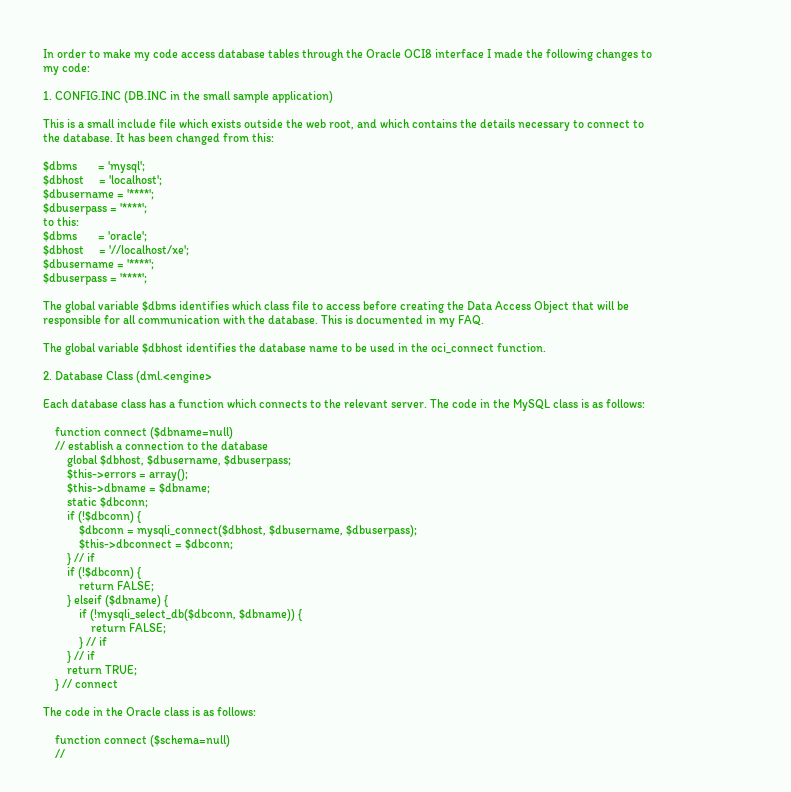In order to make my code access database tables through the Oracle OCI8 interface I made the following changes to my code:

1. CONFIG.INC (DB.INC in the small sample application)

This is a small include file which exists outside the web root, and which contains the details necessary to connect to the database. It has been changed from this:

$dbms       = 'mysql';
$dbhost     = 'localhost';
$dbusername = '****';
$dbuserpass = '****';
to this:
$dbms       = 'oracle';
$dbhost     = '//localhost/xe';
$dbusername = '****';
$dbuserpass = '****';

The global variable $dbms identifies which class file to access before creating the Data Access Object that will be responsible for all communication with the database. This is documented in my FAQ.

The global variable $dbhost identifies the database name to be used in the oci_connect function.

2. Database Class (dml.<engine>

Each database class has a function which connects to the relevant server. The code in the MySQL class is as follows:

    function connect ($dbname=null)
    // establish a connection to the database
        global $dbhost, $dbusername, $dbuserpass;
        $this->errors = array();
        $this->dbname = $dbname;
        static $dbconn;
        if (!$dbconn) {
            $dbconn = mysqli_connect($dbhost, $dbusername, $dbuserpass);
            $this->dbconnect = $dbconn;
        } // if
        if (!$dbconn) {
            return FALSE;
        } elseif ($dbname) {
            if (!mysqli_select_db($dbconn, $dbname)) {
                return FALSE;
            } // if
        } // if
        return TRUE;
    } // connect

The code in the Oracle class is as follows:

    function connect ($schema=null)
    //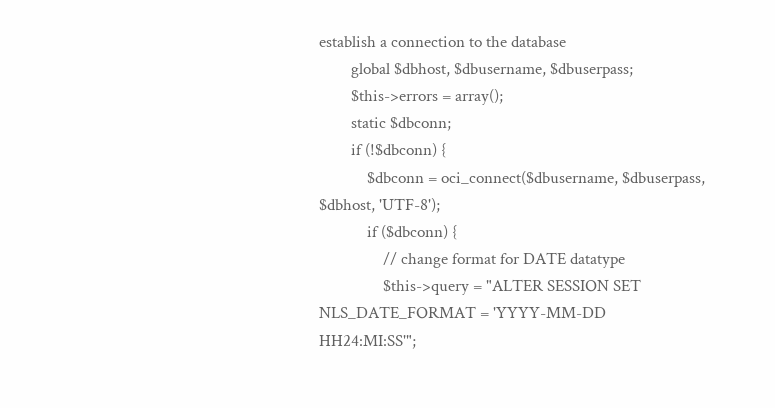establish a connection to the database
        global $dbhost, $dbusername, $dbuserpass;
        $this->errors = array();
        static $dbconn;
        if (!$dbconn) {
            $dbconn = oci_connect($dbusername, $dbuserpass, $dbhost, 'UTF-8');
            if ($dbconn) {
                // change format for DATE datatype
                $this->query = "ALTER SESSION SET NLS_DATE_FORMAT = 'YYYY-MM-DD HH24:MI:SS'";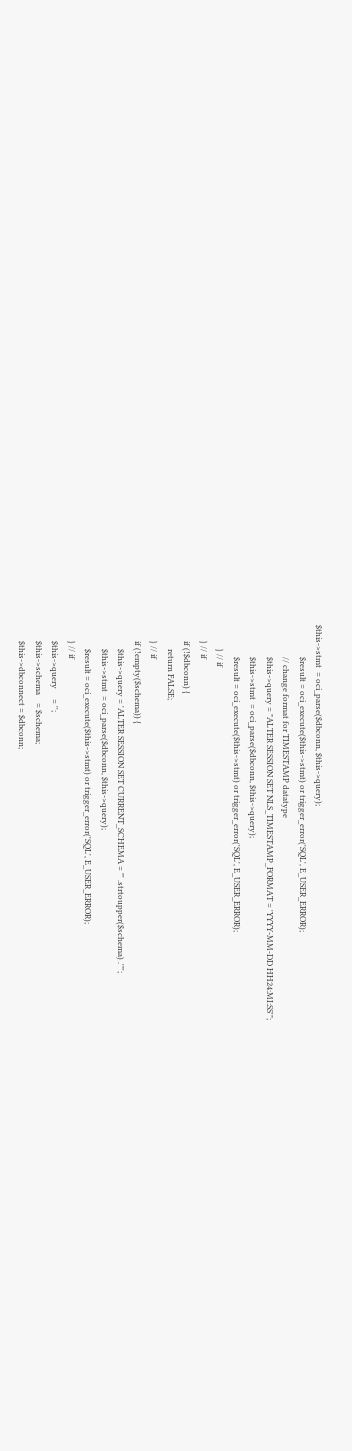$this->stmt  = oci_parse($dbconn, $this->query);
                $result = oci_execute($this->stmt) or trigger_error('SQL', E_USER_ERROR);
                // change format for TIMESTAMP datatype
                $this->query = "ALTER SESSION SET NLS_TIMESTAMP_FORMAT = 'YYYY-MM-DD HH24:MI:SS'";
                $this->stmt  = oci_parse($dbconn, $this->query);
                $result = oci_execute($this->stmt) or trigger_error('SQL', E_USER_ERROR);
            } // if
        } // if
        if (!$dbconn) {
            return FALSE;
        } // if
        if (!empty($schema)) {
            $this->query = 'ALTER SESSION SET CURRENT_SCHEMA = "' .strtoupper($schema) .'"';
            $this->stmt  = oci_parse($dbconn, $this->query);
            $result = oci_execute($this->stmt) or trigger_error('SQL', E_USER_ERROR);
        } // if
        $this->query     = '';
        $this->schema    = $schema;
        $this->dbconnect = $dbconn;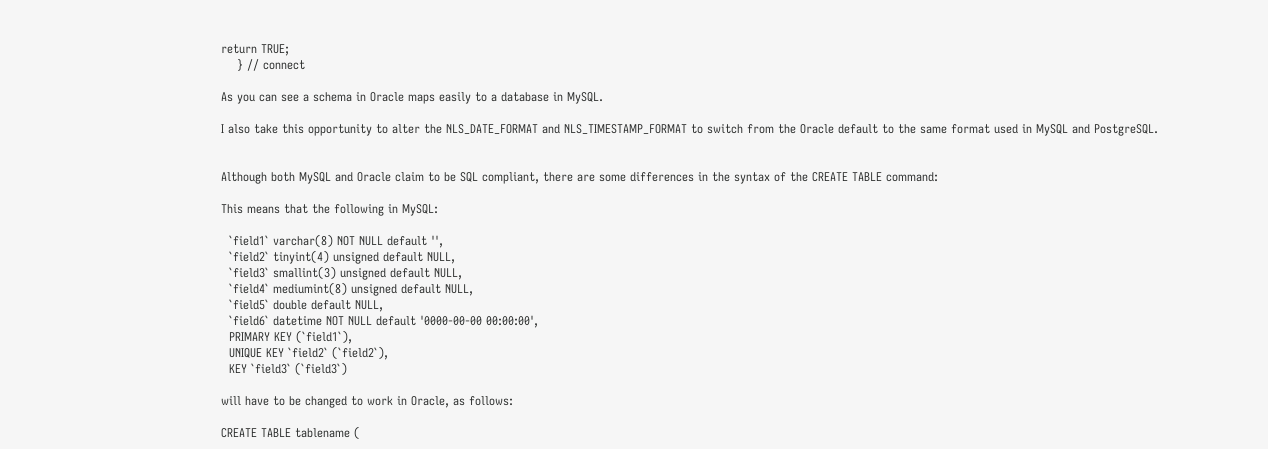return TRUE;
    } // connect

As you can see a schema in Oracle maps easily to a database in MySQL.

I also take this opportunity to alter the NLS_DATE_FORMAT and NLS_TIMESTAMP_FORMAT to switch from the Oracle default to the same format used in MySQL and PostgreSQL.


Although both MySQL and Oracle claim to be SQL compliant, there are some differences in the syntax of the CREATE TABLE command:

This means that the following in MySQL:

  `field1` varchar(8) NOT NULL default '',
  `field2` tinyint(4) unsigned default NULL,
  `field3` smallint(3) unsigned default NULL,
  `field4` mediumint(8) unsigned default NULL,
  `field5` double default NULL,
  `field6` datetime NOT NULL default '0000-00-00 00:00:00',
  PRIMARY KEY (`field1`),
  UNIQUE KEY `field2` (`field2`),
  KEY `field3` (`field3`)

will have to be changed to work in Oracle, as follows:

CREATE TABLE tablename (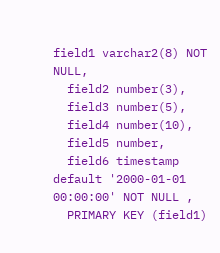field1 varchar2(8) NOT NULL,
  field2 number(3),
  field3 number(5),
  field4 number(10),
  field5 number,
  field6 timestamp default '2000-01-01 00:00:00' NOT NULL ,
  PRIMARY KEY (field1)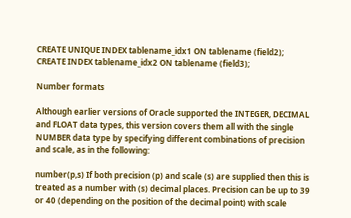CREATE UNIQUE INDEX tablename_idx1 ON tablename (field2);
CREATE INDEX tablename_idx2 ON tablename (field3);

Number formats

Although earlier versions of Oracle supported the INTEGER, DECIMAL and FLOAT data types, this version covers them all with the single NUMBER data type by specifying different combinations of precision and scale, as in the following:

number(p,s) If both precision (p) and scale (s) are supplied then this is treated as a number with (s) decimal places. Precision can be up to 39 or 40 (depending on the position of the decimal point) with scale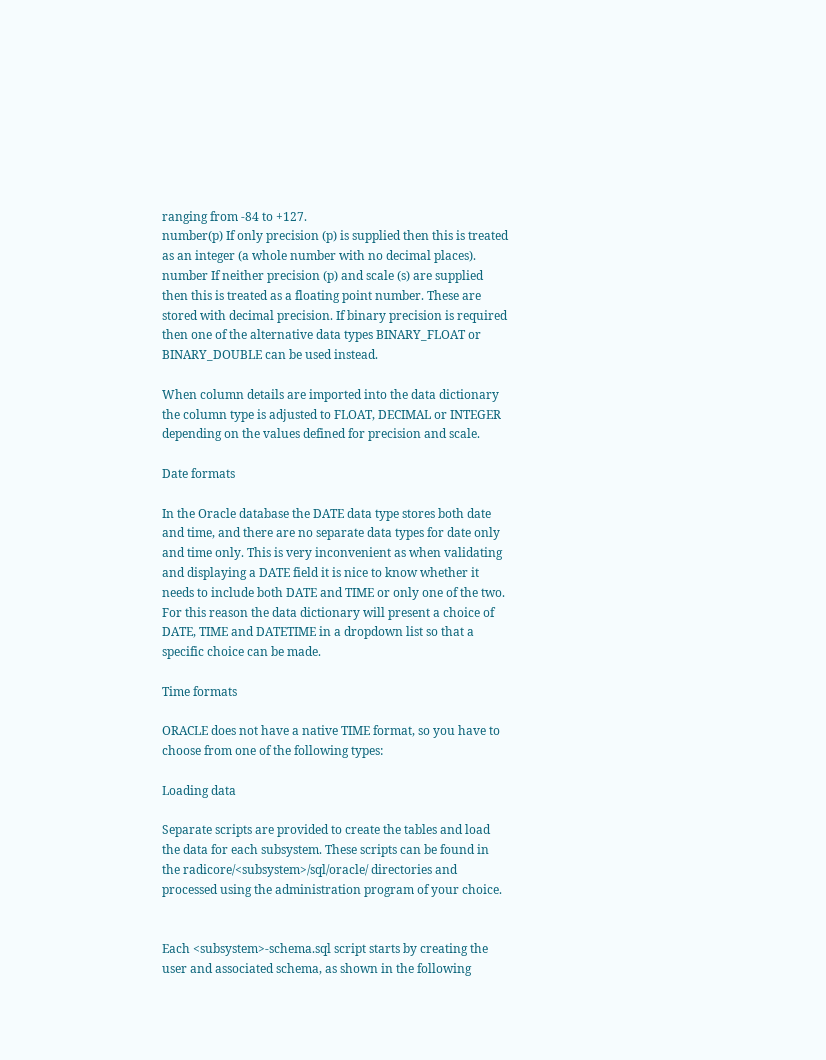ranging from -84 to +127.
number(p) If only precision (p) is supplied then this is treated as an integer (a whole number with no decimal places).
number If neither precision (p) and scale (s) are supplied then this is treated as a floating point number. These are stored with decimal precision. If binary precision is required then one of the alternative data types BINARY_FLOAT or BINARY_DOUBLE can be used instead.

When column details are imported into the data dictionary the column type is adjusted to FLOAT, DECIMAL or INTEGER depending on the values defined for precision and scale.

Date formats

In the Oracle database the DATE data type stores both date and time, and there are no separate data types for date only and time only. This is very inconvenient as when validating and displaying a DATE field it is nice to know whether it needs to include both DATE and TIME or only one of the two. For this reason the data dictionary will present a choice of DATE, TIME and DATETIME in a dropdown list so that a specific choice can be made.

Time formats

ORACLE does not have a native TIME format, so you have to choose from one of the following types:

Loading data

Separate scripts are provided to create the tables and load the data for each subsystem. These scripts can be found in the radicore/<subsystem>/sql/oracle/ directories and processed using the administration program of your choice.


Each <subsystem>-schema.sql script starts by creating the user and associated schema, as shown in the following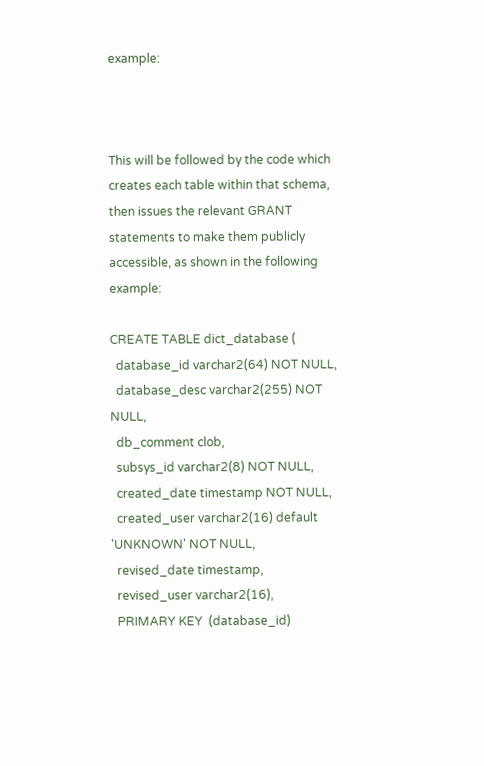example:



This will be followed by the code which creates each table within that schema, then issues the relevant GRANT statements to make them publicly accessible, as shown in the following example:

CREATE TABLE dict_database (
  database_id varchar2(64) NOT NULL,
  database_desc varchar2(255) NOT NULL,
  db_comment clob,
  subsys_id varchar2(8) NOT NULL,
  created_date timestamp NOT NULL,
  created_user varchar2(16) default 'UNKNOWN' NOT NULL,
  revised_date timestamp,
  revised_user varchar2(16),
  PRIMARY KEY  (database_id)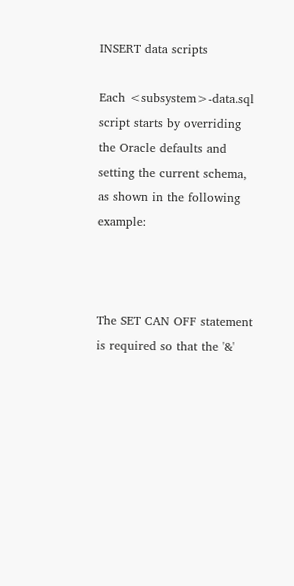INSERT data scripts

Each <subsystem>-data.sql script starts by overriding the Oracle defaults and setting the current schema, as shown in the following example:



The SET CAN OFF statement is required so that the '&'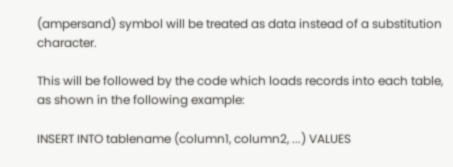(ampersand) symbol will be treated as data instead of a substitution character.

This will be followed by the code which loads records into each table, as shown in the following example:

INSERT INTO tablename (column1, column2, ...) VALUES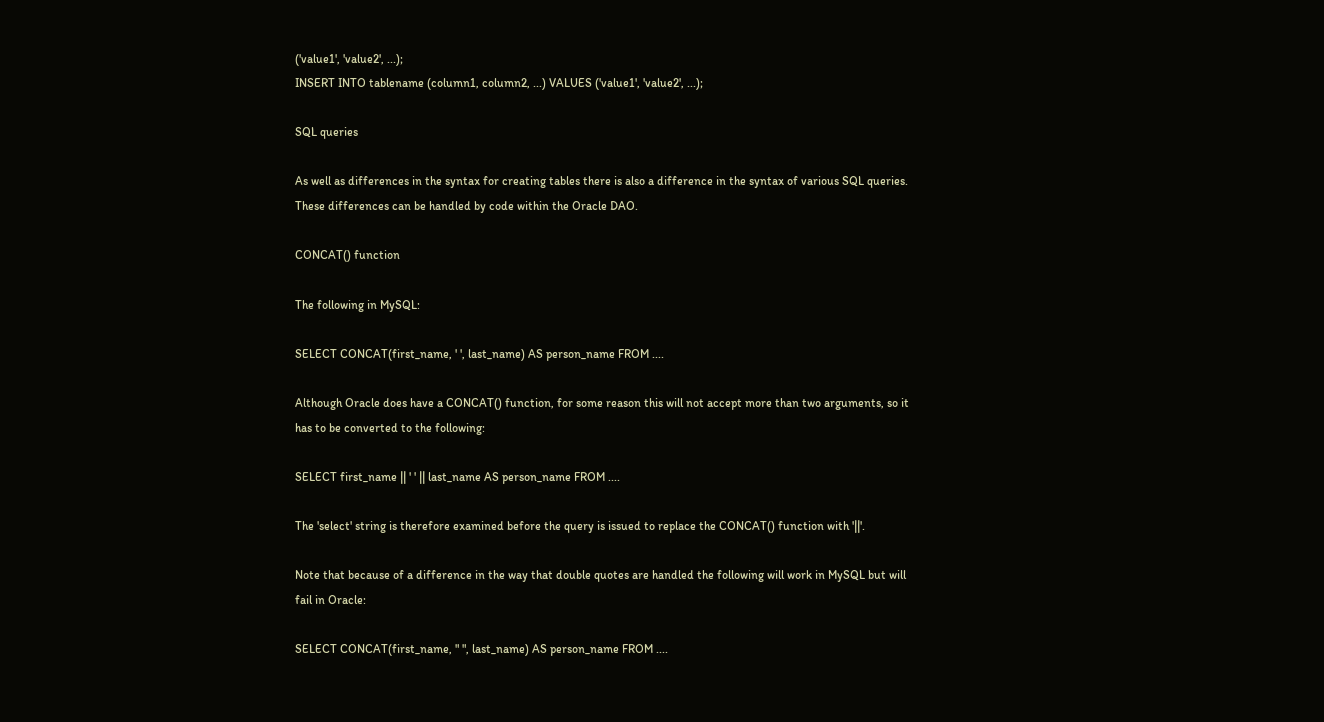('value1', 'value2', ...);
INSERT INTO tablename (column1, column2, ...) VALUES ('value1', 'value2', ...);

SQL queries

As well as differences in the syntax for creating tables there is also a difference in the syntax of various SQL queries. These differences can be handled by code within the Oracle DAO.

CONCAT() function

The following in MySQL:

SELECT CONCAT(first_name, ' ', last_name) AS person_name FROM ....

Although Oracle does have a CONCAT() function, for some reason this will not accept more than two arguments, so it has to be converted to the following:

SELECT first_name || ' ' || last_name AS person_name FROM ....

The 'select' string is therefore examined before the query is issued to replace the CONCAT() function with '||'.

Note that because of a difference in the way that double quotes are handled the following will work in MySQL but will fail in Oracle:

SELECT CONCAT(first_name, " ", last_name) AS person_name FROM ....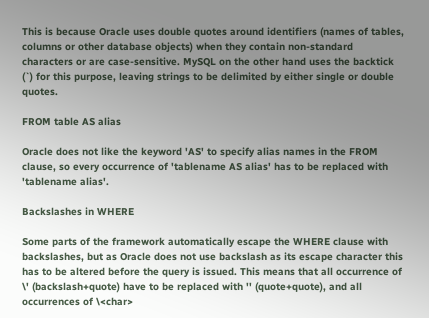This is because Oracle uses double quotes around identifiers (names of tables, columns or other database objects) when they contain non-standard characters or are case-sensitive. MySQL on the other hand uses the backtick (`) for this purpose, leaving strings to be delimited by either single or double quotes.

FROM table AS alias

Oracle does not like the keyword 'AS' to specify alias names in the FROM clause, so every occurrence of 'tablename AS alias' has to be replaced with 'tablename alias'.

Backslashes in WHERE

Some parts of the framework automatically escape the WHERE clause with backslashes, but as Oracle does not use backslash as its escape character this has to be altered before the query is issued. This means that all occurrence of \' (backslash+quote) have to be replaced with '' (quote+quote), and all occurrences of \<char>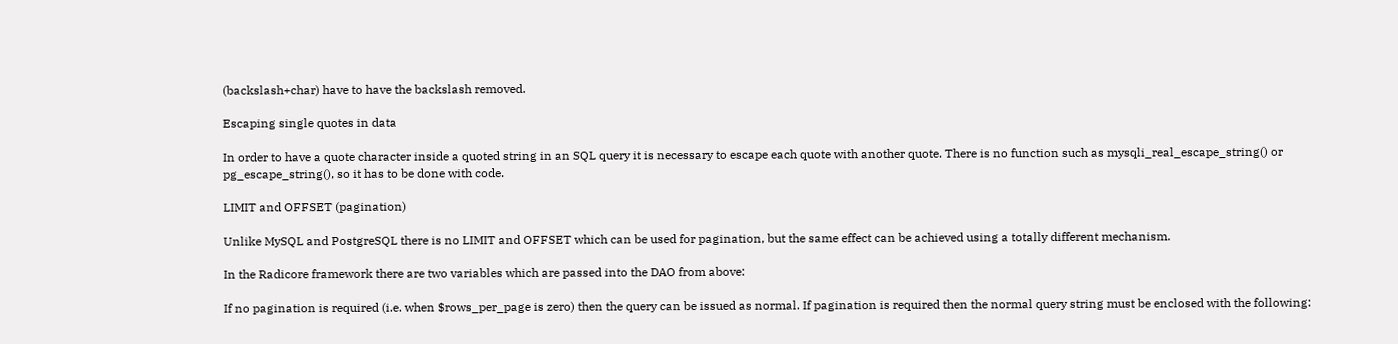(backslash+char) have to have the backslash removed.

Escaping single quotes in data

In order to have a quote character inside a quoted string in an SQL query it is necessary to escape each quote with another quote. There is no function such as mysqli_real_escape_string() or pg_escape_string(), so it has to be done with code.

LIMIT and OFFSET (pagination)

Unlike MySQL and PostgreSQL there is no LIMIT and OFFSET which can be used for pagination, but the same effect can be achieved using a totally different mechanism.

In the Radicore framework there are two variables which are passed into the DAO from above:

If no pagination is required (i.e. when $rows_per_page is zero) then the query can be issued as normal. If pagination is required then the normal query string must be enclosed with the following: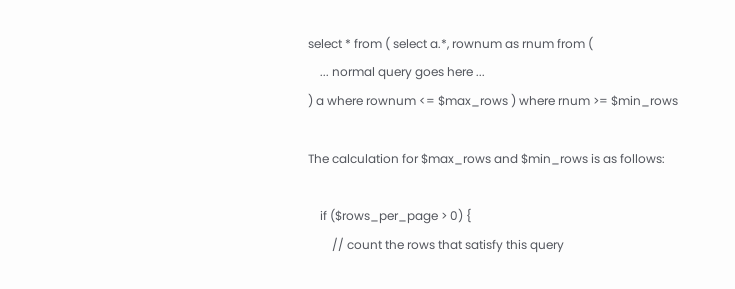select * from ( select a.*, rownum as rnum from (
    ... normal query goes here ...
) a where rownum <= $max_rows ) where rnum >= $min_rows

The calculation for $max_rows and $min_rows is as follows:

    if ($rows_per_page > 0) {
        // count the rows that satisfy this query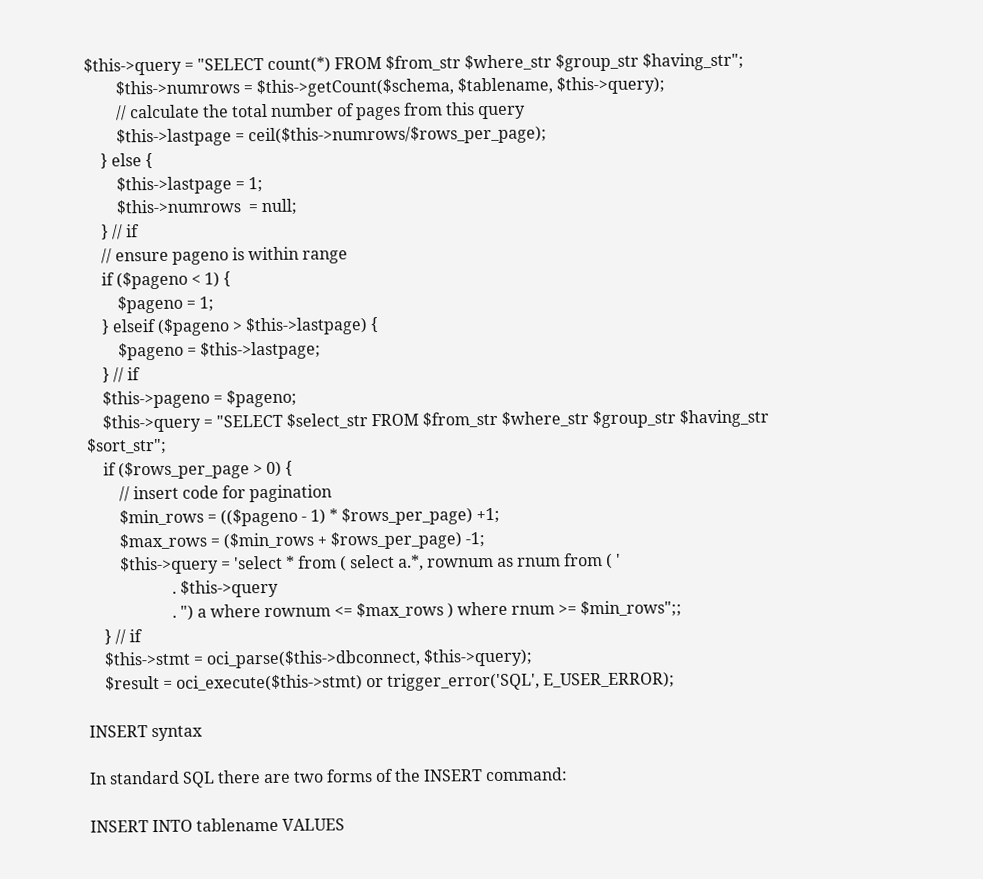$this->query = "SELECT count(*) FROM $from_str $where_str $group_str $having_str";
        $this->numrows = $this->getCount($schema, $tablename, $this->query);
        // calculate the total number of pages from this query
        $this->lastpage = ceil($this->numrows/$rows_per_page);
    } else {
        $this->lastpage = 1;
        $this->numrows  = null;
    } // if
    // ensure pageno is within range
    if ($pageno < 1) {
        $pageno = 1;
    } elseif ($pageno > $this->lastpage) {
        $pageno = $this->lastpage;
    } // if
    $this->pageno = $pageno;
    $this->query = "SELECT $select_str FROM $from_str $where_str $group_str $having_str $sort_str";
    if ($rows_per_page > 0) {
        // insert code for pagination
        $min_rows = (($pageno - 1) * $rows_per_page) +1;
        $max_rows = ($min_rows + $rows_per_page) -1;
        $this->query = 'select * from ( select a.*, rownum as rnum from ( '
                     . $this->query
                     . ") a where rownum <= $max_rows ) where rnum >= $min_rows";;
    } // if
    $this->stmt = oci_parse($this->dbconnect, $this->query);
    $result = oci_execute($this->stmt) or trigger_error('SQL', E_USER_ERROR);

INSERT syntax

In standard SQL there are two forms of the INSERT command:

INSERT INTO tablename VALUES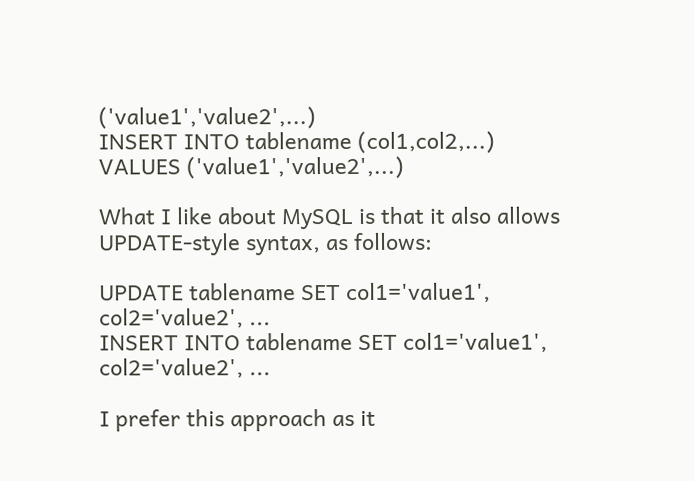('value1','value2',...)
INSERT INTO tablename (col1,col2,...) VALUES ('value1','value2',...)

What I like about MySQL is that it also allows UPDATE-style syntax, as follows:

UPDATE tablename SET col1='value1', col2='value2', ...
INSERT INTO tablename SET col1='value1', col2='value2', ...

I prefer this approach as it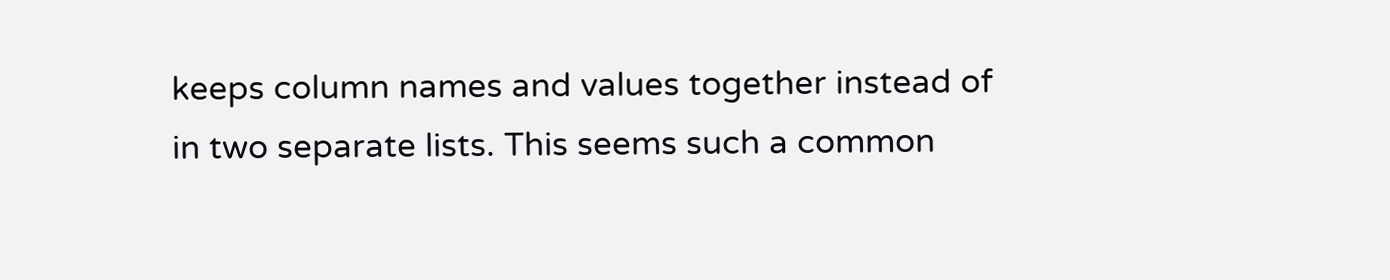keeps column names and values together instead of in two separate lists. This seems such a common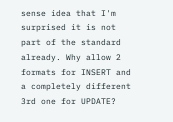sense idea that I'm surprised it is not part of the standard already. Why allow 2 formats for INSERT and a completely different 3rd one for UPDATE?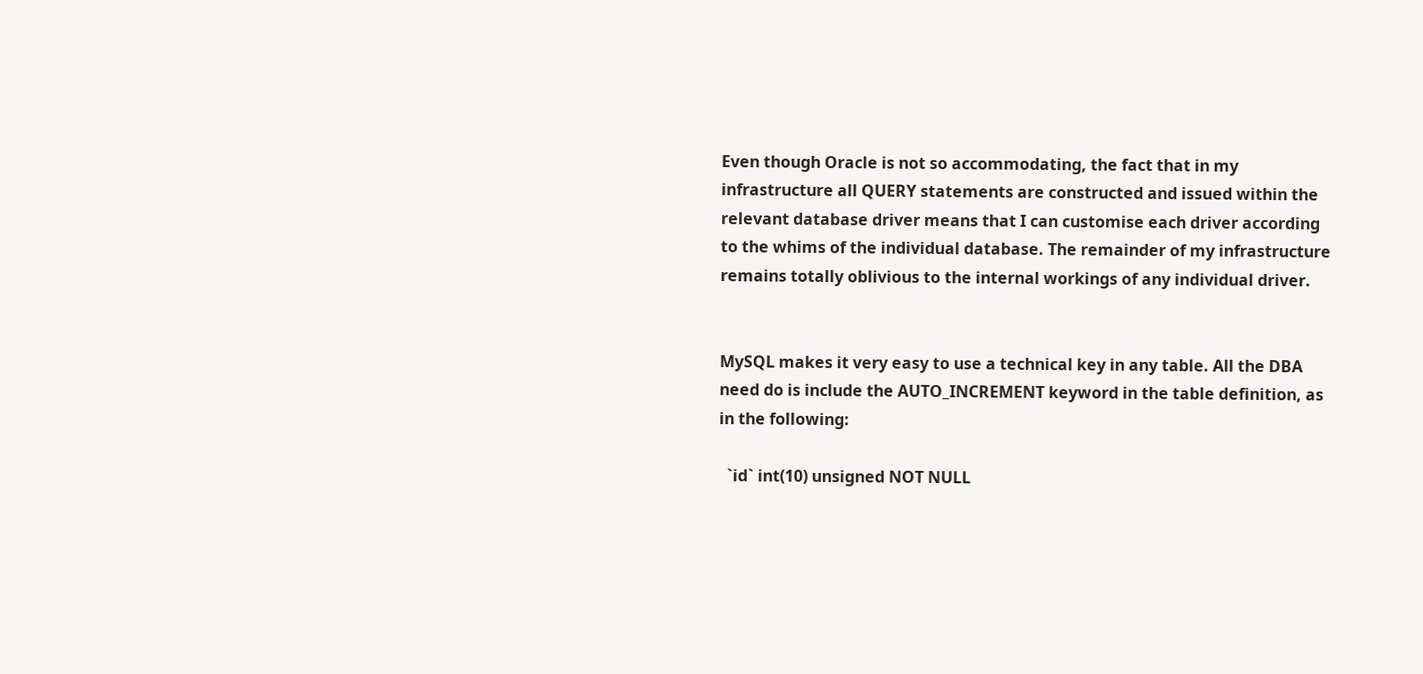Even though Oracle is not so accommodating, the fact that in my infrastructure all QUERY statements are constructed and issued within the relevant database driver means that I can customise each driver according to the whims of the individual database. The remainder of my infrastructure remains totally oblivious to the internal workings of any individual driver.


MySQL makes it very easy to use a technical key in any table. All the DBA need do is include the AUTO_INCREMENT keyword in the table definition, as in the following:

  `id` int(10) unsigned NOT NULL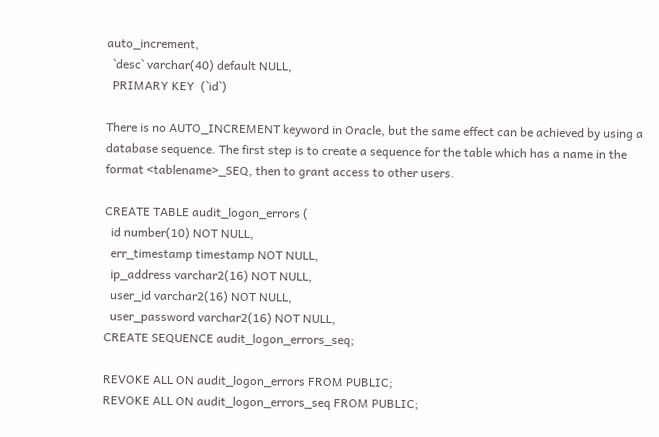auto_increment,
  `desc` varchar(40) default NULL,
  PRIMARY KEY  (`id`)

There is no AUTO_INCREMENT keyword in Oracle, but the same effect can be achieved by using a database sequence. The first step is to create a sequence for the table which has a name in the format <tablename>_SEQ, then to grant access to other users.

CREATE TABLE audit_logon_errors (
  id number(10) NOT NULL,
  err_timestamp timestamp NOT NULL,
  ip_address varchar2(16) NOT NULL,
  user_id varchar2(16) NOT NULL,
  user_password varchar2(16) NOT NULL,
CREATE SEQUENCE audit_logon_errors_seq;

REVOKE ALL ON audit_logon_errors FROM PUBLIC;
REVOKE ALL ON audit_logon_errors_seq FROM PUBLIC;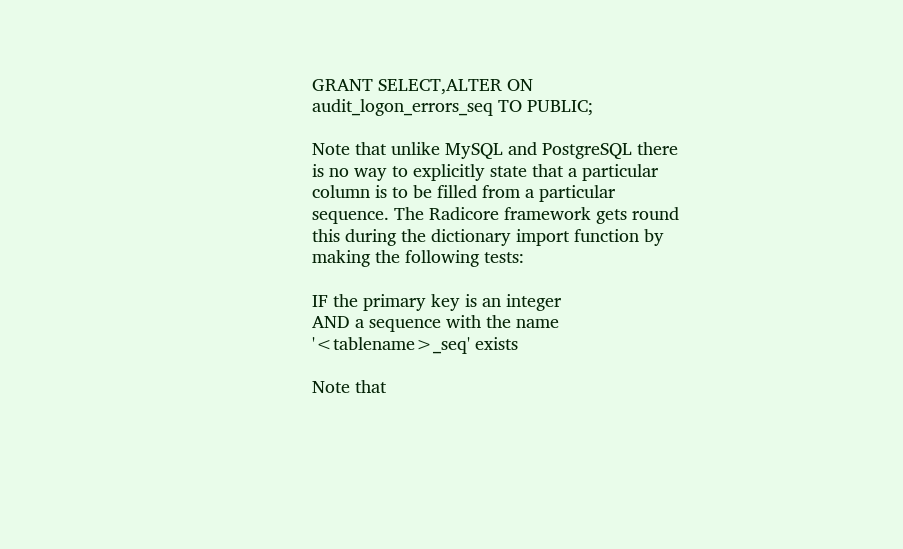GRANT SELECT,ALTER ON audit_logon_errors_seq TO PUBLIC;

Note that unlike MySQL and PostgreSQL there is no way to explicitly state that a particular column is to be filled from a particular sequence. The Radicore framework gets round this during the dictionary import function by making the following tests:

IF the primary key is an integer
AND a sequence with the name '<tablename>_seq' exists

Note that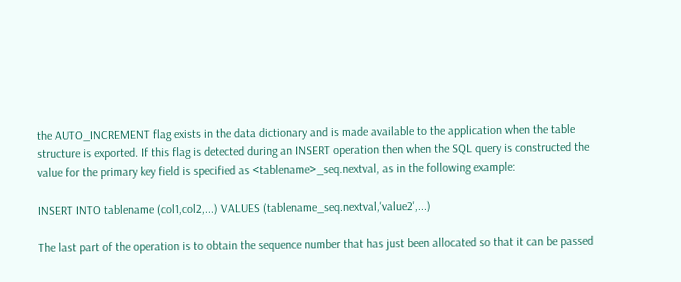the AUTO_INCREMENT flag exists in the data dictionary and is made available to the application when the table structure is exported. If this flag is detected during an INSERT operation then when the SQL query is constructed the value for the primary key field is specified as <tablename>_seq.nextval, as in the following example:

INSERT INTO tablename (col1,col2,...) VALUES (tablename_seq.nextval,'value2',...)

The last part of the operation is to obtain the sequence number that has just been allocated so that it can be passed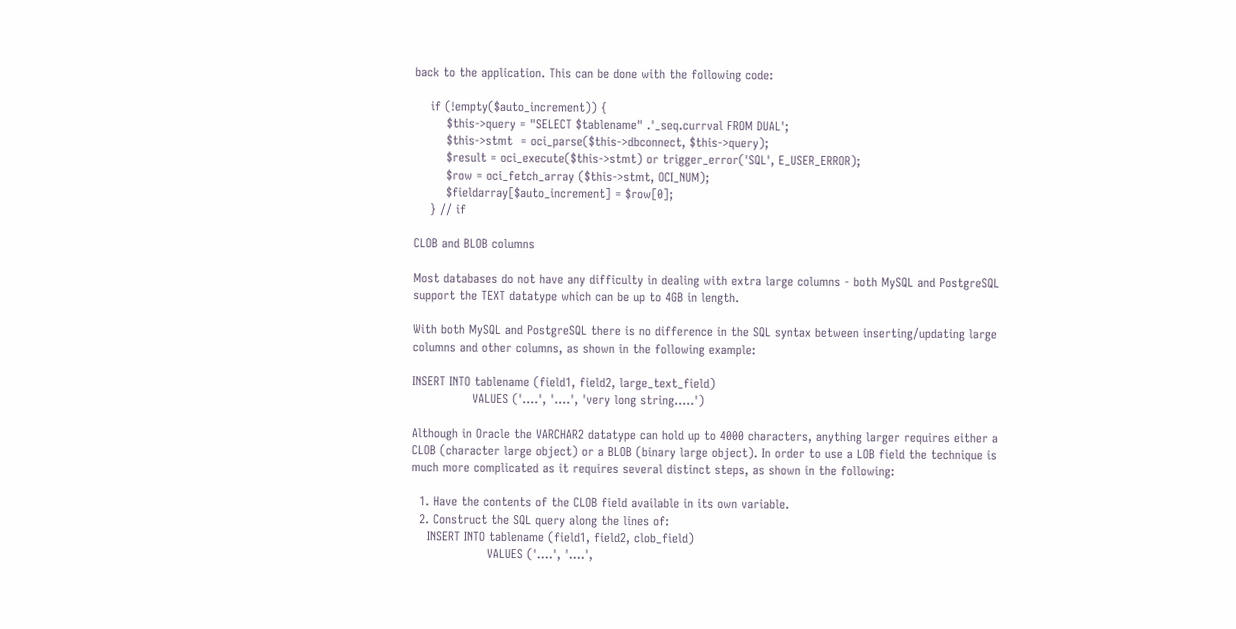back to the application. This can be done with the following code:

    if (!empty($auto_increment)) {
        $this->query = "SELECT $tablename" .'_seq.currval FROM DUAL';
        $this->stmt  = oci_parse($this->dbconnect, $this->query);
        $result = oci_execute($this->stmt) or trigger_error('SQL', E_USER_ERROR);
        $row = oci_fetch_array ($this->stmt, OCI_NUM);
        $fieldarray[$auto_increment] = $row[0];
    } // if

CLOB and BLOB columns

Most databases do not have any difficulty in dealing with extra large columns - both MySQL and PostgreSQL support the TEXT datatype which can be up to 4GB in length.

With both MySQL and PostgreSQL there is no difference in the SQL syntax between inserting/updating large columns and other columns, as shown in the following example:

INSERT INTO tablename (field1, field2, large_text_field)
               VALUES ('....', '....', 'very long string.....')

Although in Oracle the VARCHAR2 datatype can hold up to 4000 characters, anything larger requires either a CLOB (character large object) or a BLOB (binary large object). In order to use a LOB field the technique is much more complicated as it requires several distinct steps, as shown in the following:

  1. Have the contents of the CLOB field available in its own variable.
  2. Construct the SQL query along the lines of:
    INSERT INTO tablename (field1, field2, clob_field)
                   VALUES ('....', '....',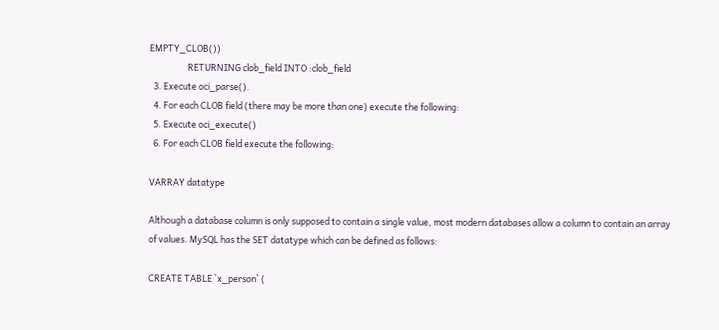EMPTY_CLOB())
                   RETURNING clob_field INTO :clob_field
  3. Execute oci_parse().
  4. For each CLOB field (there may be more than one) execute the following:
  5. Execute oci_execute()
  6. For each CLOB field execute the following:

VARRAY datatype

Although a database column is only supposed to contain a single value, most modern databases allow a column to contain an array of values. MySQL has the SET datatype which can be defined as follows:

CREATE TABLE `x_person` (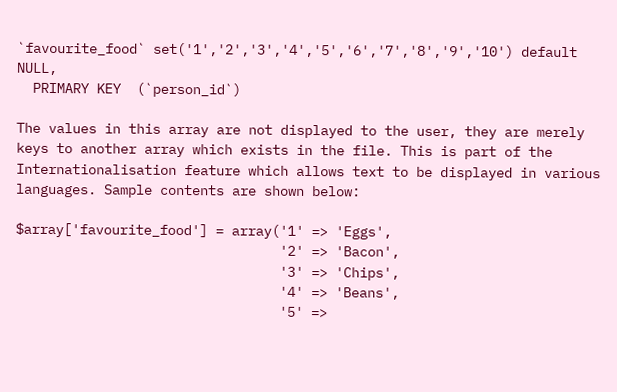`favourite_food` set('1','2','3','4','5','6','7','8','9','10') default NULL,
  PRIMARY KEY  (`person_id`)

The values in this array are not displayed to the user, they are merely keys to another array which exists in the file. This is part of the Internationalisation feature which allows text to be displayed in various languages. Sample contents are shown below:

$array['favourite_food'] = array('1' => 'Eggs',
                                 '2' => 'Bacon',
                                 '3' => 'Chips',
                                 '4' => 'Beans',
                                 '5' =>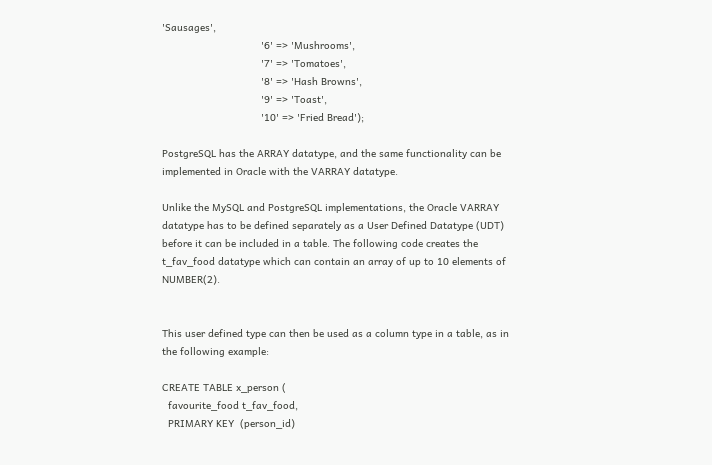'Sausages',
                                 '6' => 'Mushrooms',
                                 '7' => 'Tomatoes',
                                 '8' => 'Hash Browns',
                                 '9' => 'Toast',
                                 '10' => 'Fried Bread');

PostgreSQL has the ARRAY datatype, and the same functionality can be implemented in Oracle with the VARRAY datatype.

Unlike the MySQL and PostgreSQL implementations, the Oracle VARRAY datatype has to be defined separately as a User Defined Datatype (UDT) before it can be included in a table. The following code creates the t_fav_food datatype which can contain an array of up to 10 elements of NUMBER(2).


This user defined type can then be used as a column type in a table, as in the following example:

CREATE TABLE x_person (
  favourite_food t_fav_food,
  PRIMARY KEY  (person_id)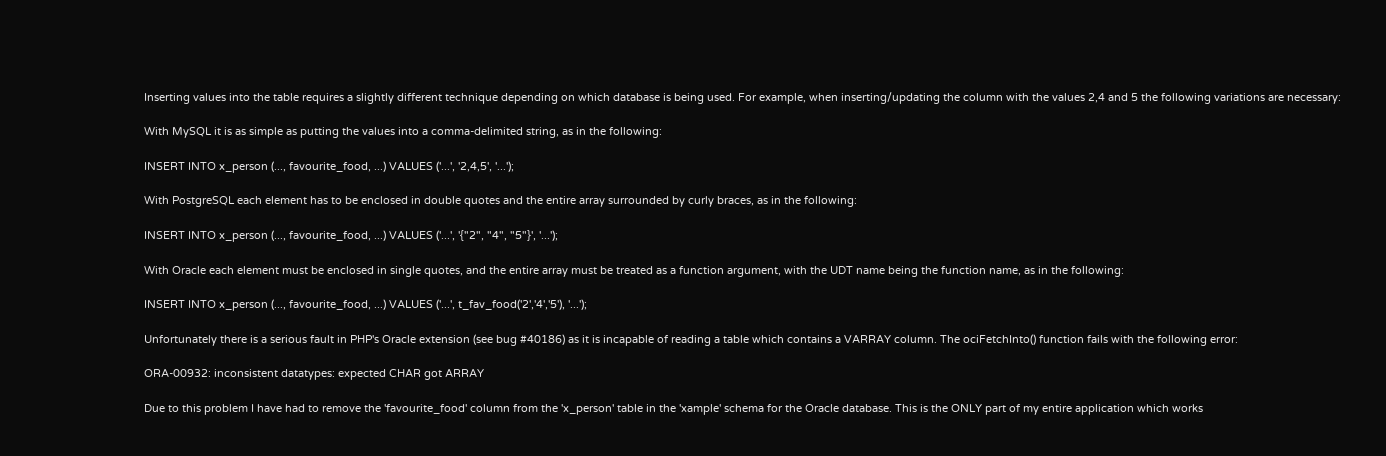Inserting values into the table requires a slightly different technique depending on which database is being used. For example, when inserting/updating the column with the values 2,4 and 5 the following variations are necessary:

With MySQL it is as simple as putting the values into a comma-delimited string, as in the following:

INSERT INTO x_person (..., favourite_food, ...) VALUES ('...', '2,4,5', '...');

With PostgreSQL each element has to be enclosed in double quotes and the entire array surrounded by curly braces, as in the following:

INSERT INTO x_person (..., favourite_food, ...) VALUES ('...', '{"2", "4", "5"}', '...');

With Oracle each element must be enclosed in single quotes, and the entire array must be treated as a function argument, with the UDT name being the function name, as in the following:

INSERT INTO x_person (..., favourite_food, ...) VALUES ('...', t_fav_food('2','4','5'), '...');

Unfortunately there is a serious fault in PHP's Oracle extension (see bug #40186) as it is incapable of reading a table which contains a VARRAY column. The ociFetchInto() function fails with the following error:

ORA-00932: inconsistent datatypes: expected CHAR got ARRAY

Due to this problem I have had to remove the 'favourite_food' column from the 'x_person' table in the 'xample' schema for the Oracle database. This is the ONLY part of my entire application which works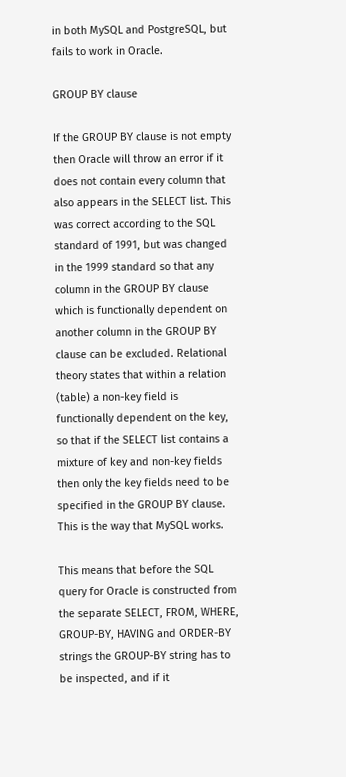in both MySQL and PostgreSQL, but fails to work in Oracle.

GROUP BY clause

If the GROUP BY clause is not empty then Oracle will throw an error if it does not contain every column that also appears in the SELECT list. This was correct according to the SQL standard of 1991, but was changed in the 1999 standard so that any column in the GROUP BY clause which is functionally dependent on another column in the GROUP BY clause can be excluded. Relational theory states that within a relation (table) a non-key field is functionally dependent on the key, so that if the SELECT list contains a mixture of key and non-key fields then only the key fields need to be specified in the GROUP BY clause. This is the way that MySQL works.

This means that before the SQL query for Oracle is constructed from the separate SELECT, FROM, WHERE, GROUP-BY, HAVING and ORDER-BY strings the GROUP-BY string has to be inspected, and if it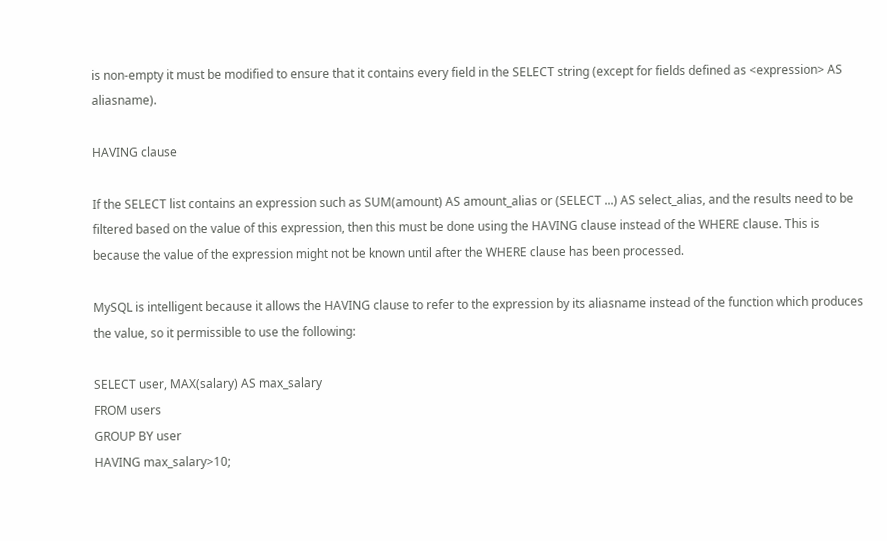is non-empty it must be modified to ensure that it contains every field in the SELECT string (except for fields defined as <expression> AS aliasname).

HAVING clause

If the SELECT list contains an expression such as SUM(amount) AS amount_alias or (SELECT ...) AS select_alias, and the results need to be filtered based on the value of this expression, then this must be done using the HAVING clause instead of the WHERE clause. This is because the value of the expression might not be known until after the WHERE clause has been processed.

MySQL is intelligent because it allows the HAVING clause to refer to the expression by its aliasname instead of the function which produces the value, so it permissible to use the following:

SELECT user, MAX(salary) AS max_salary
FROM users
GROUP BY user
HAVING max_salary>10;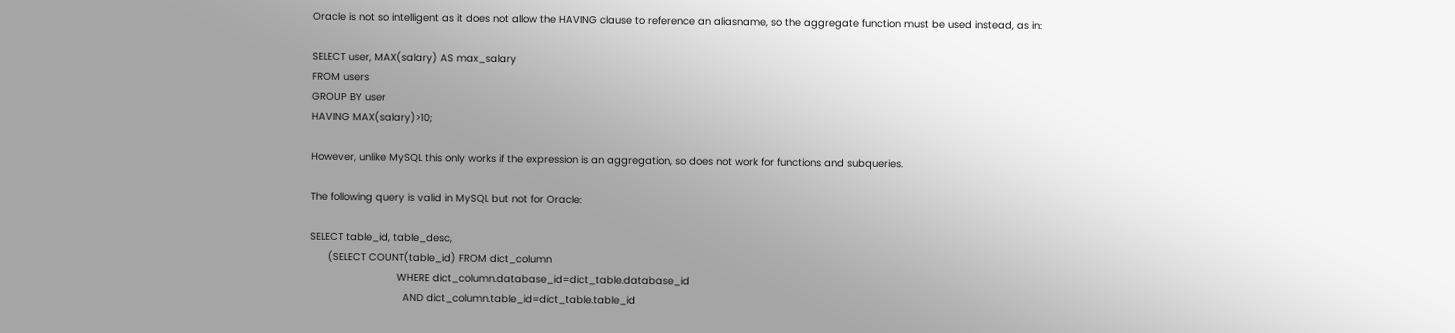Oracle is not so intelligent as it does not allow the HAVING clause to reference an aliasname, so the aggregate function must be used instead, as in:

SELECT user, MAX(salary) AS max_salary
FROM users
GROUP BY user
HAVING MAX(salary)>10;

However, unlike MySQL this only works if the expression is an aggregation, so does not work for functions and subqueries.

The following query is valid in MySQL but not for Oracle:

SELECT table_id, table_desc,
      (SELECT COUNT(table_id) FROM dict_column
                             WHERE dict_column.database_id=dict_table.database_id
                               AND dict_column.table_id=dict_table.table_id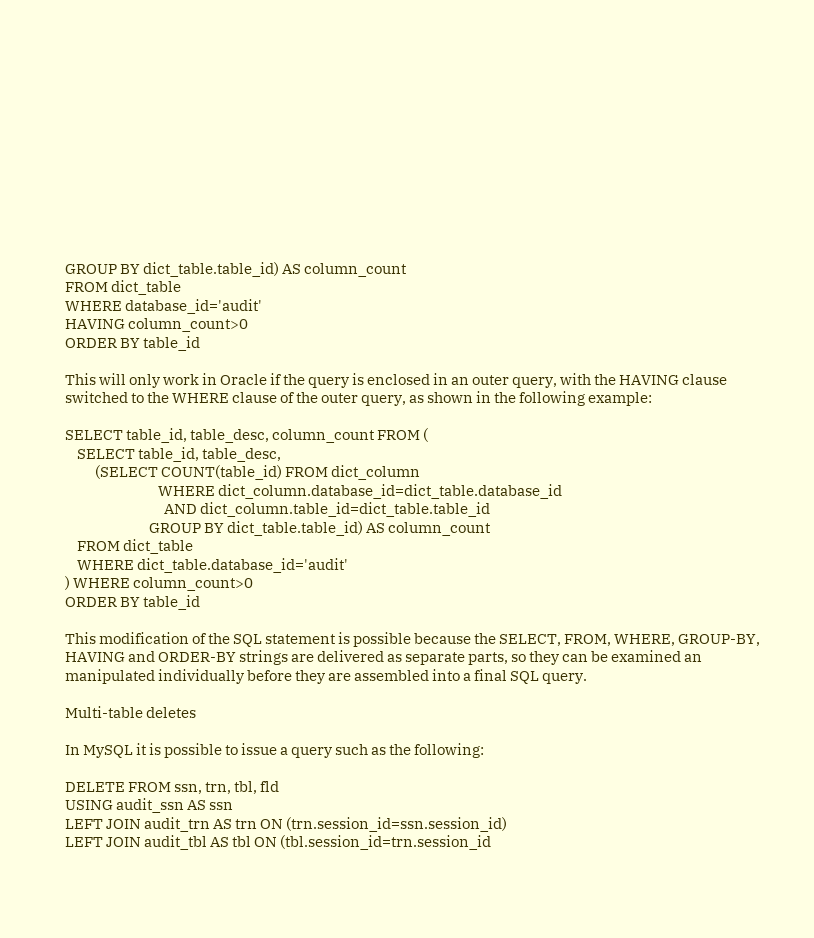GROUP BY dict_table.table_id) AS column_count
FROM dict_table
WHERE database_id='audit'
HAVING column_count>0
ORDER BY table_id

This will only work in Oracle if the query is enclosed in an outer query, with the HAVING clause switched to the WHERE clause of the outer query, as shown in the following example:

SELECT table_id, table_desc, column_count FROM (
    SELECT table_id, table_desc,
          (SELECT COUNT(table_id) FROM dict_column
                               WHERE dict_column.database_id=dict_table.database_id
                                 AND dict_column.table_id=dict_table.table_id
                            GROUP BY dict_table.table_id) AS column_count
    FROM dict_table
    WHERE dict_table.database_id='audit'
) WHERE column_count>0
ORDER BY table_id

This modification of the SQL statement is possible because the SELECT, FROM, WHERE, GROUP-BY, HAVING and ORDER-BY strings are delivered as separate parts, so they can be examined an manipulated individually before they are assembled into a final SQL query.

Multi-table deletes

In MySQL it is possible to issue a query such as the following:

DELETE FROM ssn, trn, tbl, fld
USING audit_ssn AS ssn
LEFT JOIN audit_trn AS trn ON (trn.session_id=ssn.session_id)
LEFT JOIN audit_tbl AS tbl ON (tbl.session_id=trn.session_id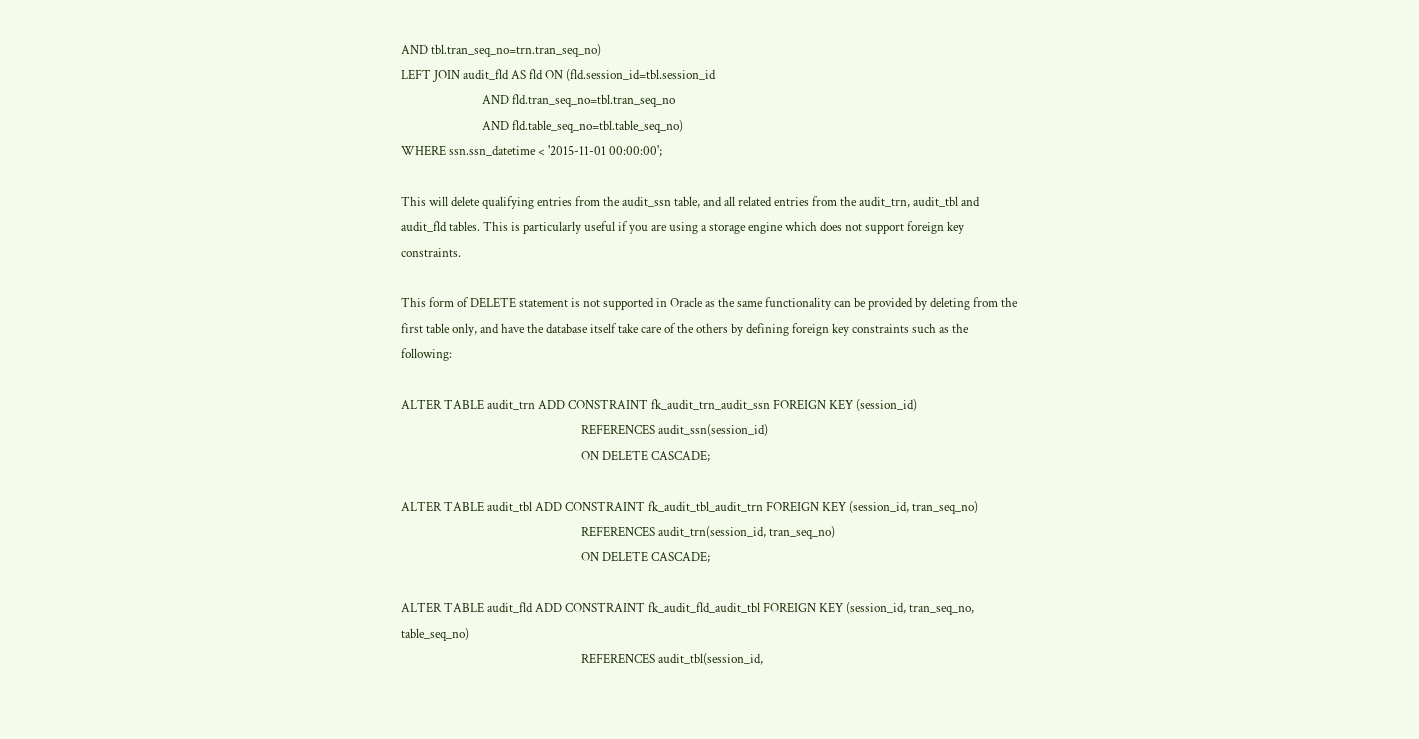AND tbl.tran_seq_no=trn.tran_seq_no)
LEFT JOIN audit_fld AS fld ON (fld.session_id=tbl.session_id
                           AND fld.tran_seq_no=tbl.tran_seq_no
                           AND fld.table_seq_no=tbl.table_seq_no)
WHERE ssn.ssn_datetime < '2015-11-01 00:00:00';

This will delete qualifying entries from the audit_ssn table, and all related entries from the audit_trn, audit_tbl and audit_fld tables. This is particularly useful if you are using a storage engine which does not support foreign key constraints.

This form of DELETE statement is not supported in Oracle as the same functionality can be provided by deleting from the first table only, and have the database itself take care of the others by defining foreign key constraints such as the following:

ALTER TABLE audit_trn ADD CONSTRAINT fk_audit_trn_audit_ssn FOREIGN KEY (session_id)
                                                            REFERENCES audit_ssn(session_id)
                                                            ON DELETE CASCADE;

ALTER TABLE audit_tbl ADD CONSTRAINT fk_audit_tbl_audit_trn FOREIGN KEY (session_id, tran_seq_no)
                                                            REFERENCES audit_trn(session_id, tran_seq_no)
                                                            ON DELETE CASCADE;

ALTER TABLE audit_fld ADD CONSTRAINT fk_audit_fld_audit_tbl FOREIGN KEY (session_id, tran_seq_no, table_seq_no)
                                                            REFERENCES audit_tbl(session_id,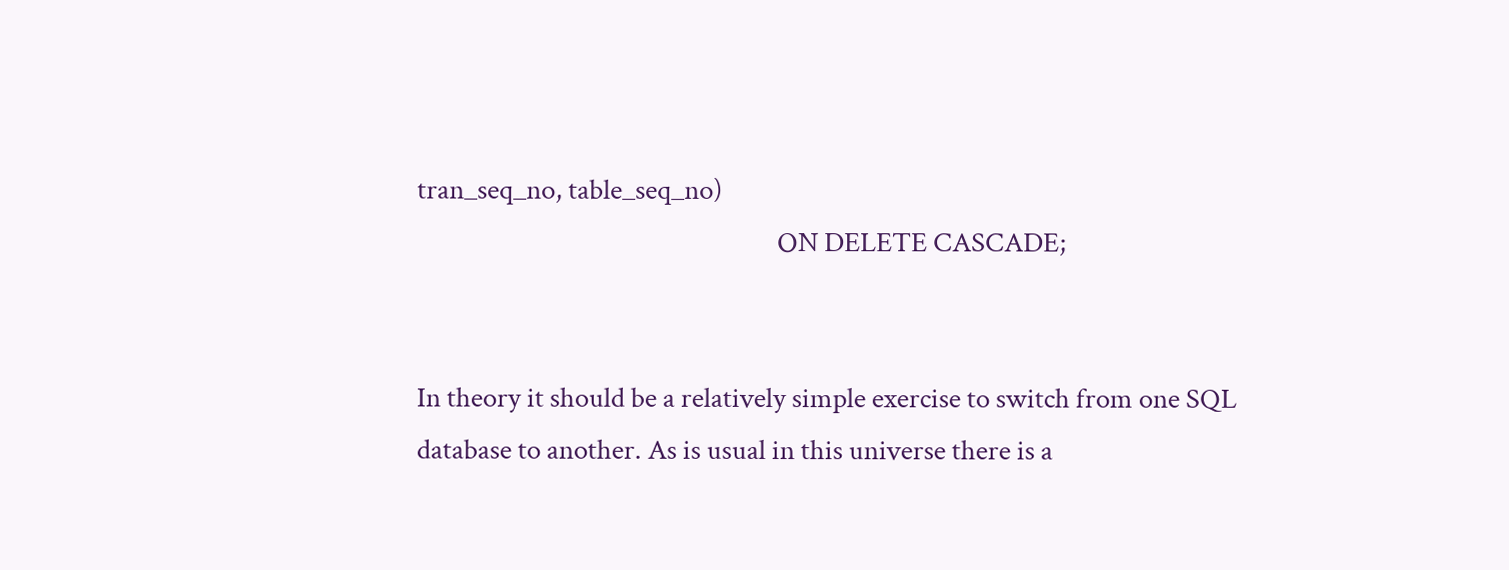tran_seq_no, table_seq_no)
                                                            ON DELETE CASCADE;


In theory it should be a relatively simple exercise to switch from one SQL database to another. As is usual in this universe there is a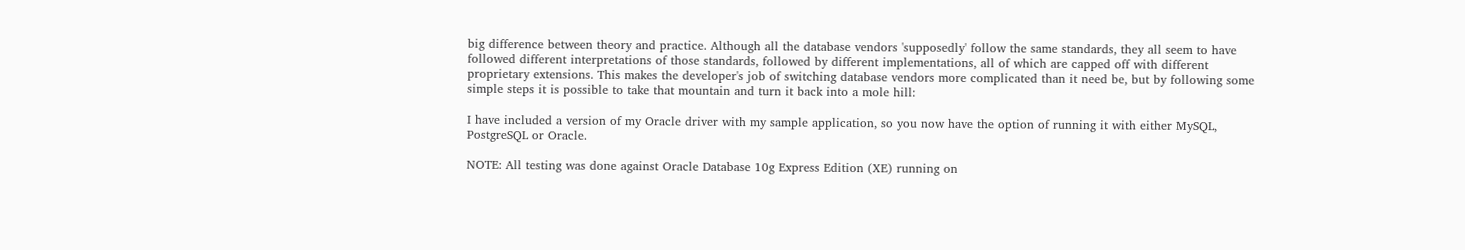big difference between theory and practice. Although all the database vendors 'supposedly' follow the same standards, they all seem to have followed different interpretations of those standards, followed by different implementations, all of which are capped off with different proprietary extensions. This makes the developer's job of switching database vendors more complicated than it need be, but by following some simple steps it is possible to take that mountain and turn it back into a mole hill:

I have included a version of my Oracle driver with my sample application, so you now have the option of running it with either MySQL, PostgreSQL or Oracle.

NOTE: All testing was done against Oracle Database 10g Express Edition (XE) running on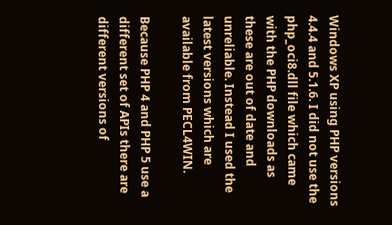Windows XP using PHP versions 4.4.4 and 5.1.6. I did not use the php_oci8.dll file which came with the PHP downloads as these are out of date and unreliable. Instead I used the latest versions which are available from PECL4WIN.

Because PHP 4 and PHP 5 use a different set of APIs there are different versions of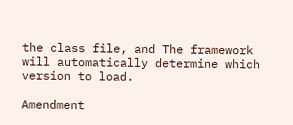the class file, and The framework will automatically determine which version to load.

Amendment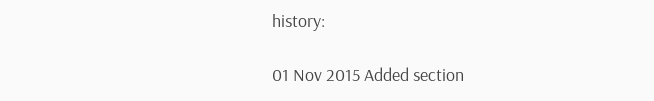history:

01 Nov 2015 Added section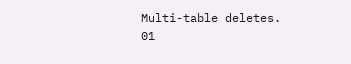Multi-table deletes.
01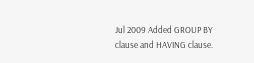Jul 2009 Added GROUP BY clause and HAVING clause.